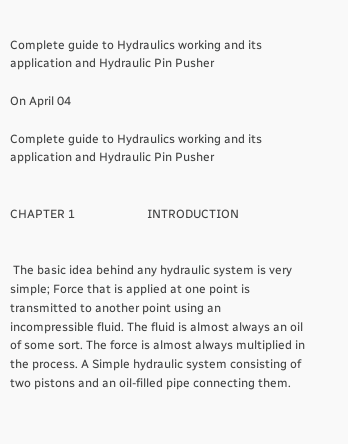Complete guide to Hydraulics working and its application and Hydraulic Pin Pusher

On April 04

Complete guide to Hydraulics working and its application and Hydraulic Pin Pusher


CHAPTER 1                        INTRODUCTION


 The basic idea behind any hydraulic system is very simple; Force that is applied at one point is transmitted to another point using an incompressible fluid. The fluid is almost always an oil of some sort. The force is almost always multiplied in the process. A Simple hydraulic system consisting of two pistons and an oil-filled pipe connecting them.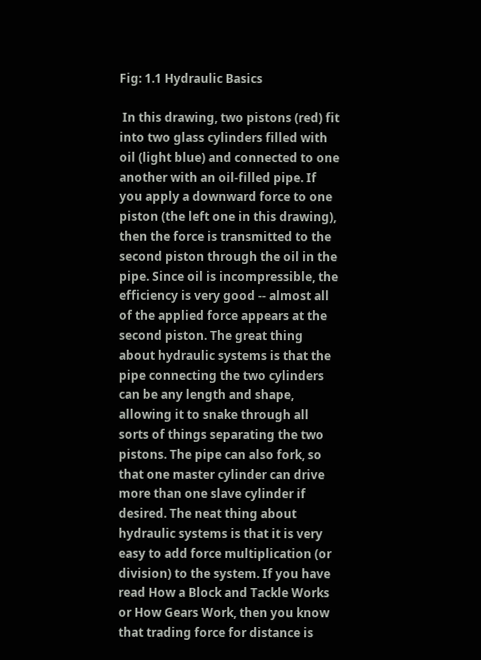Fig: 1.1 Hydraulic Basics

 In this drawing, two pistons (red) fit into two glass cylinders filled with oil (light blue) and connected to one another with an oil-filled pipe. If you apply a downward force to one piston (the left one in this drawing), then the force is transmitted to the second piston through the oil in the pipe. Since oil is incompressible, the efficiency is very good -- almost all of the applied force appears at the second piston. The great thing about hydraulic systems is that the pipe connecting the two cylinders can be any length and shape, allowing it to snake through all sorts of things separating the two pistons. The pipe can also fork, so that one master cylinder can drive more than one slave cylinder if desired. The neat thing about hydraulic systems is that it is very easy to add force multiplication (or division) to the system. If you have read How a Block and Tackle Works or How Gears Work, then you know that trading force for distance is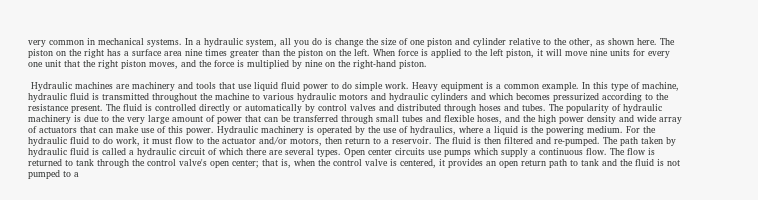very common in mechanical systems. In a hydraulic system, all you do is change the size of one piston and cylinder relative to the other, as shown here. The piston on the right has a surface area nine times greater than the piston on the left. When force is applied to the left piston, it will move nine units for every one unit that the right piston moves, and the force is multiplied by nine on the right-hand piston.

 Hydraulic machines are machinery and tools that use liquid fluid power to do simple work. Heavy equipment is a common example. In this type of machine, hydraulic fluid is transmitted throughout the machine to various hydraulic motors and hydraulic cylinders and which becomes pressurized according to the resistance present. The fluid is controlled directly or automatically by control valves and distributed through hoses and tubes. The popularity of hydraulic machinery is due to the very large amount of power that can be transferred through small tubes and flexible hoses, and the high power density and wide array of actuators that can make use of this power. Hydraulic machinery is operated by the use of hydraulics, where a liquid is the powering medium. For the hydraulic fluid to do work, it must flow to the actuator and/or motors, then return to a reservoir. The fluid is then filtered and re-pumped. The path taken by hydraulic fluid is called a hydraulic circuit of which there are several types. Open center circuits use pumps which supply a continuous flow. The flow is returned to tank through the control valve's open center; that is, when the control valve is centered, it provides an open return path to tank and the fluid is not pumped to a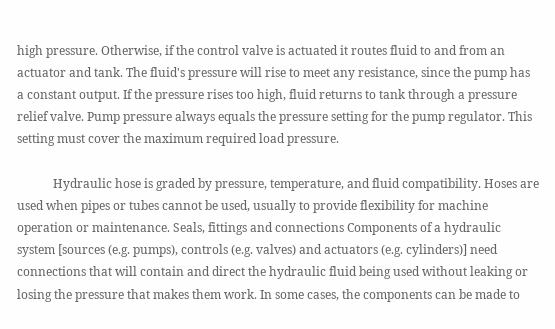high pressure. Otherwise, if the control valve is actuated it routes fluid to and from an actuator and tank. The fluid's pressure will rise to meet any resistance, since the pump has a constant output. If the pressure rises too high, fluid returns to tank through a pressure relief valve. Pump pressure always equals the pressure setting for the pump regulator. This setting must cover the maximum required load pressure.

            Hydraulic hose is graded by pressure, temperature, and fluid compatibility. Hoses are used when pipes or tubes cannot be used, usually to provide flexibility for machine operation or maintenance. Seals, fittings and connections Components of a hydraulic system [sources (e.g. pumps), controls (e.g. valves) and actuators (e.g. cylinders)] need connections that will contain and direct the hydraulic fluid being used without leaking or losing the pressure that makes them work. In some cases, the components can be made to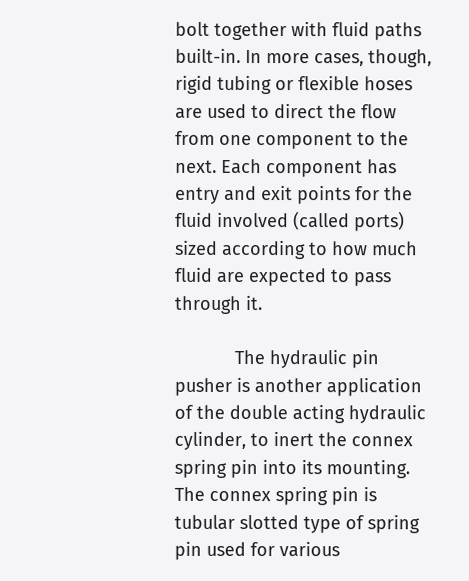bolt together with fluid paths built-in. In more cases, though, rigid tubing or flexible hoses are used to direct the flow from one component to the next. Each component has entry and exit points for the fluid involved (called ports) sized according to how much fluid are expected to pass through it.

            The hydraulic pin pusher is another application of the double acting hydraulic cylinder, to inert the connex spring pin into its mounting. The connex spring pin is tubular slotted type of spring pin used for various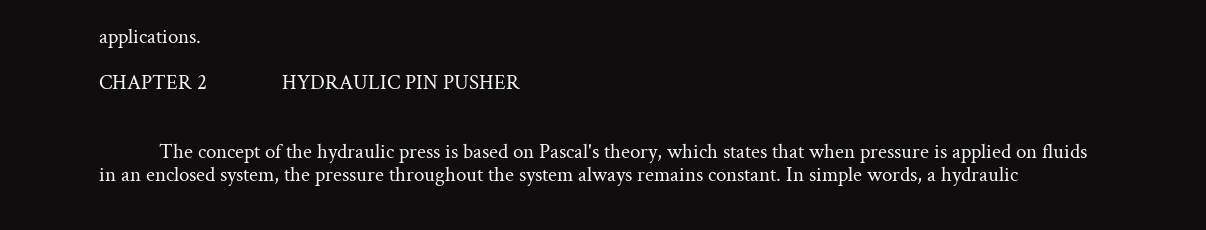applications.

CHAPTER 2               HYDRAULIC PIN PUSHER


            The concept of the hydraulic press is based on Pascal's theory, which states that when pressure is applied on fluids in an enclosed system, the pressure throughout the system always remains constant. In simple words, a hydraulic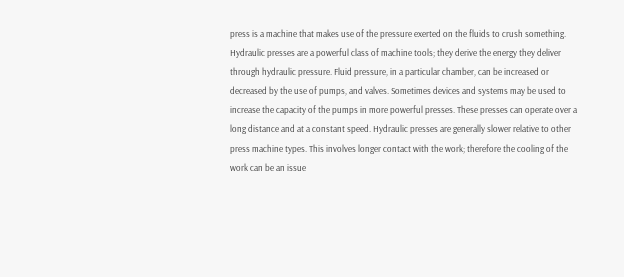press is a machine that makes use of the pressure exerted on the fluids to crush something. Hydraulic presses are a powerful class of machine tools; they derive the energy they deliver through hydraulic pressure. Fluid pressure, in a particular chamber, can be increased or decreased by the use of pumps, and valves. Sometimes devices and systems may be used to increase the capacity of the pumps in more powerful presses. These presses can operate over a long distance and at a constant speed. Hydraulic presses are generally slower relative to other press machine types. This involves longer contact with the work; therefore the cooling of the work can be an issue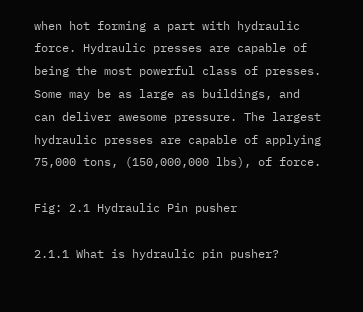when hot forming a part with hydraulic force. Hydraulic presses are capable of being the most powerful class of presses. Some may be as large as buildings, and can deliver awesome pressure. The largest hydraulic presses are capable of applying 75,000 tons, (150,000,000 lbs), of force.

Fig: 2.1 Hydraulic Pin pusher

2.1.1 What is hydraulic pin pusher?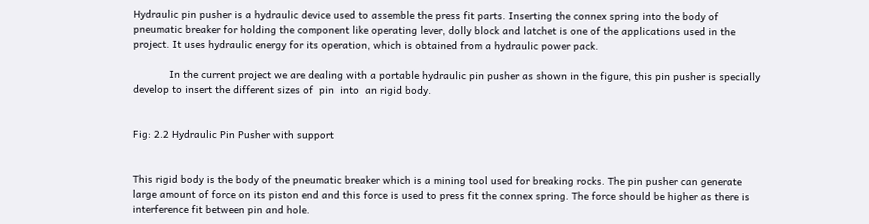Hydraulic pin pusher is a hydraulic device used to assemble the press fit parts. Inserting the connex spring into the body of pneumatic breaker for holding the component like operating lever, dolly block and latchet is one of the applications used in the project. It uses hydraulic energy for its operation, which is obtained from a hydraulic power pack.

            In the current project we are dealing with a portable hydraulic pin pusher as shown in the figure, this pin pusher is specially develop to insert the different sizes of  pin  into  an rigid body.


Fig: 2.2 Hydraulic Pin Pusher with support


This rigid body is the body of the pneumatic breaker which is a mining tool used for breaking rocks. The pin pusher can generate large amount of force on its piston end and this force is used to press fit the connex spring. The force should be higher as there is interference fit between pin and hole.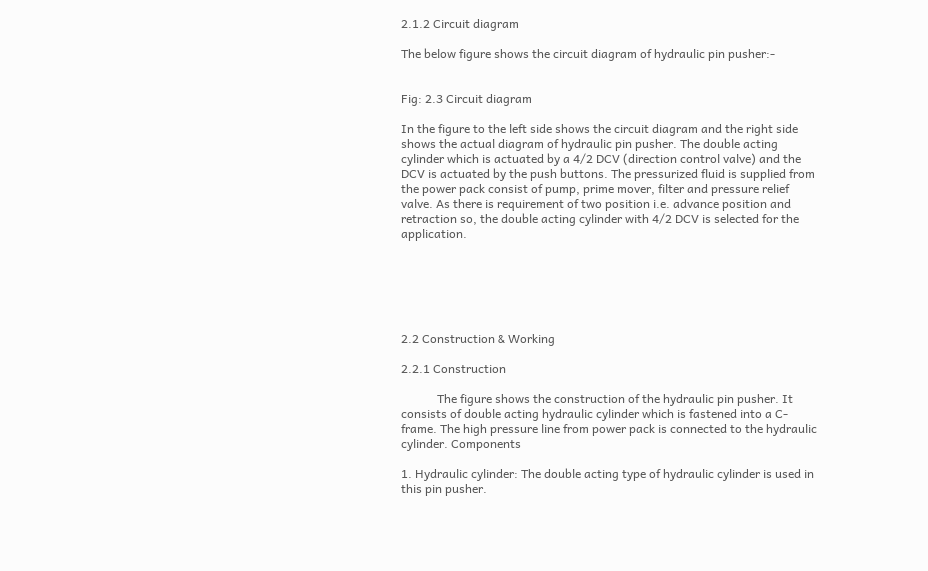2.1.2 Circuit diagram

The below figure shows the circuit diagram of hydraulic pin pusher:-


Fig: 2.3 Circuit diagram

In the figure to the left side shows the circuit diagram and the right side shows the actual diagram of hydraulic pin pusher. The double acting cylinder which is actuated by a 4/2 DCV (direction control valve) and the DCV is actuated by the push buttons. The pressurized fluid is supplied from the power pack consist of pump, prime mover, filter and pressure relief valve. As there is requirement of two position i.e. advance position and retraction so, the double acting cylinder with 4/2 DCV is selected for the application.






2.2 Construction & Working

2.2.1 Construction

            The figure shows the construction of the hydraulic pin pusher. It consists of double acting hydraulic cylinder which is fastened into a C-frame. The high pressure line from power pack is connected to the hydraulic cylinder. Components

1. Hydraulic cylinder: The double acting type of hydraulic cylinder is used in this pin pusher.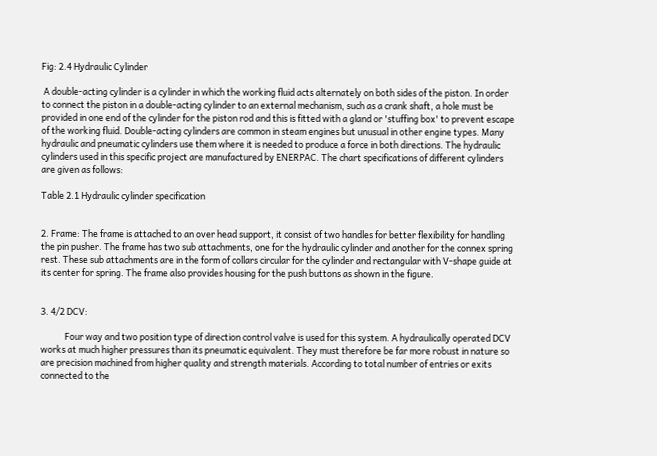Fig: 2.4 Hydraulic Cylinder

 A double-acting cylinder is a cylinder in which the working fluid acts alternately on both sides of the piston. In order to connect the piston in a double-acting cylinder to an external mechanism, such as a crank shaft, a hole must be provided in one end of the cylinder for the piston rod and this is fitted with a gland or 'stuffing box' to prevent escape of the working fluid. Double-acting cylinders are common in steam engines but unusual in other engine types. Many hydraulic and pneumatic cylinders use them where it is needed to produce a force in both directions. The hydraulic cylinders used in this specific project are manufactured by ENERPAC. The chart specifications of different cylinders are given as follows:

Table 2.1 Hydraulic cylinder specification


2. Frame: The frame is attached to an over head support, it consist of two handles for better flexibility for handling the pin pusher. The frame has two sub attachments, one for the hydraulic cylinder and another for the connex spring rest. These sub attachments are in the form of collars circular for the cylinder and rectangular with V-shape guide at its center for spring. The frame also provides housing for the push buttons as shown in the figure.


3. 4/2 DCV:

            Four way and two position type of direction control valve is used for this system. A hydraulically operated DCV works at much higher pressures than its pneumatic equivalent. They must therefore be far more robust in nature so are precision machined from higher quality and strength materials. According to total number of entries or exits connected to the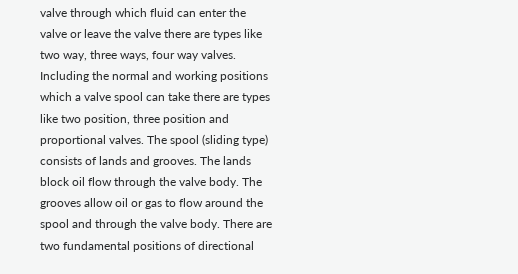valve through which fluid can enter the valve or leave the valve there are types like two way, three ways, four way valves. Including the normal and working positions which a valve spool can take there are types like two position, three position and proportional valves. The spool (sliding type) consists of lands and grooves. The lands block oil flow through the valve body. The grooves allow oil or gas to flow around the spool and through the valve body. There are two fundamental positions of directional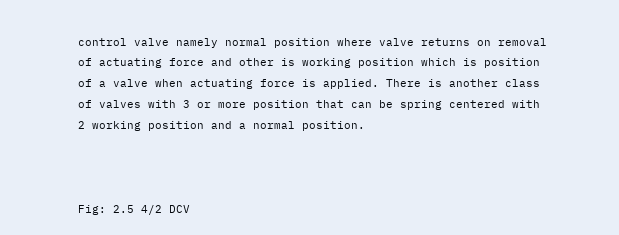control valve namely normal position where valve returns on removal of actuating force and other is working position which is position of a valve when actuating force is applied. There is another class of valves with 3 or more position that can be spring centered with 2 working position and a normal position.



Fig: 2.5 4/2 DCV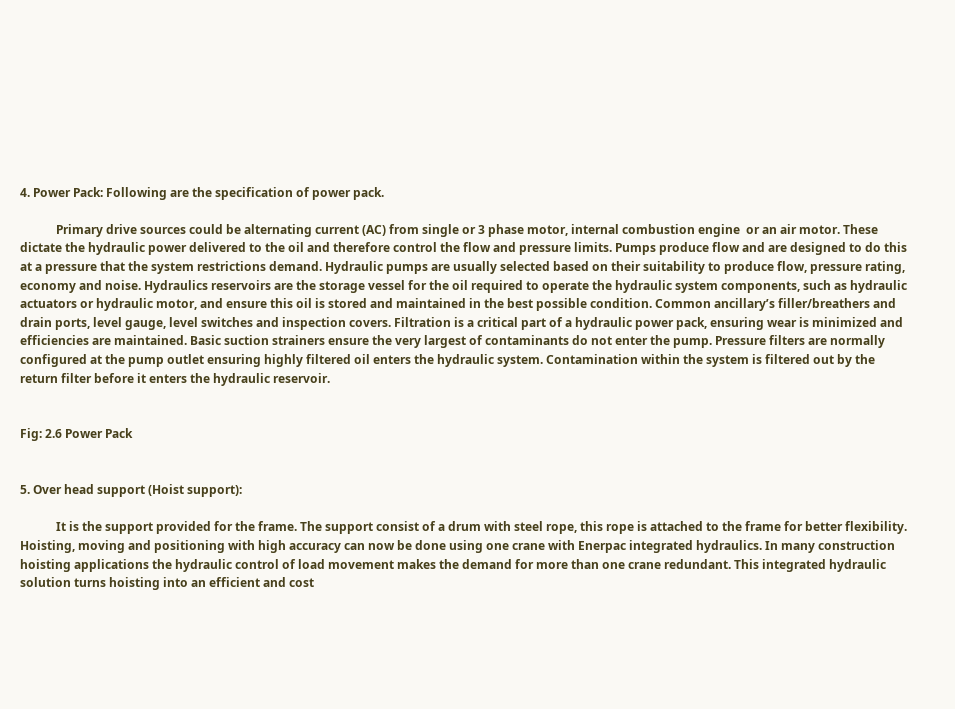4. Power Pack: Following are the specification of power pack.

            Primary drive sources could be alternating current (AC) from single or 3 phase motor, internal combustion engine  or an air motor. These dictate the hydraulic power delivered to the oil and therefore control the flow and pressure limits. Pumps produce flow and are designed to do this at a pressure that the system restrictions demand. Hydraulic pumps are usually selected based on their suitability to produce flow, pressure rating, economy and noise. Hydraulics reservoirs are the storage vessel for the oil required to operate the hydraulic system components, such as hydraulic actuators or hydraulic motor, and ensure this oil is stored and maintained in the best possible condition. Common ancillary’s filler/breathers and drain ports, level gauge, level switches and inspection covers. Filtration is a critical part of a hydraulic power pack, ensuring wear is minimized and efficiencies are maintained. Basic suction strainers ensure the very largest of contaminants do not enter the pump. Pressure filters are normally configured at the pump outlet ensuring highly filtered oil enters the hydraulic system. Contamination within the system is filtered out by the return filter before it enters the hydraulic reservoir.


Fig: 2.6 Power Pack


5. Over head support (Hoist support):

            It is the support provided for the frame. The support consist of a drum with steel rope, this rope is attached to the frame for better flexibility. Hoisting, moving and positioning with high accuracy can now be done using one crane with Enerpac integrated hydraulics. In many construction hoisting applications the hydraulic control of load movement makes the demand for more than one crane redundant. This integrated hydraulic solution turns hoisting into an efficient and cost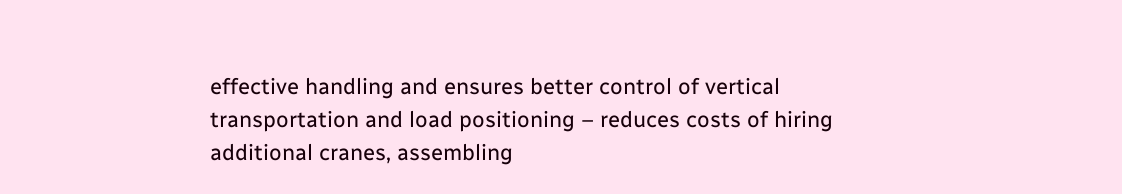effective handling and ensures better control of vertical transportation and load positioning – reduces costs of hiring additional cranes, assembling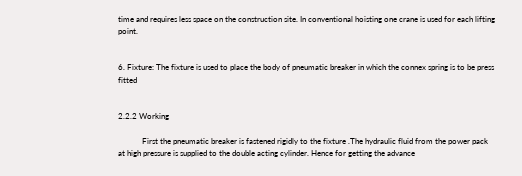time and requires less space on the construction site. In conventional hoisting one crane is used for each lifting point.


6. Fixture: The fixture is used to place the body of pneumatic breaker in which the connex spring is to be press fitted


2.2.2 Working

            First the pneumatic breaker is fastened rigidly to the fixture .The hydraulic fluid from the power pack at high pressure is supplied to the double acting cylinder. Hence for getting the advance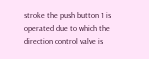stroke the push button 1 is operated due to which the direction control valve is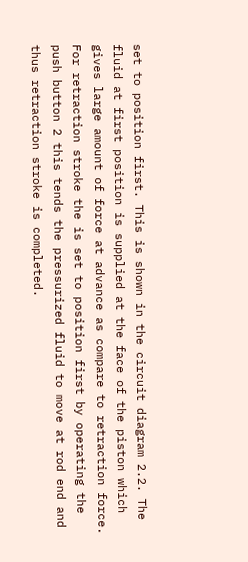set to position first. This is shown in the circuit diagram 2.2. The fluid at first position is supplied at the face of the piston which gives large amount of force at advance as compare to retraction force. For retraction stroke the is set to position first by operating the push button 2 this tends the pressurized fluid to move at rod end and thus retraction stroke is completed.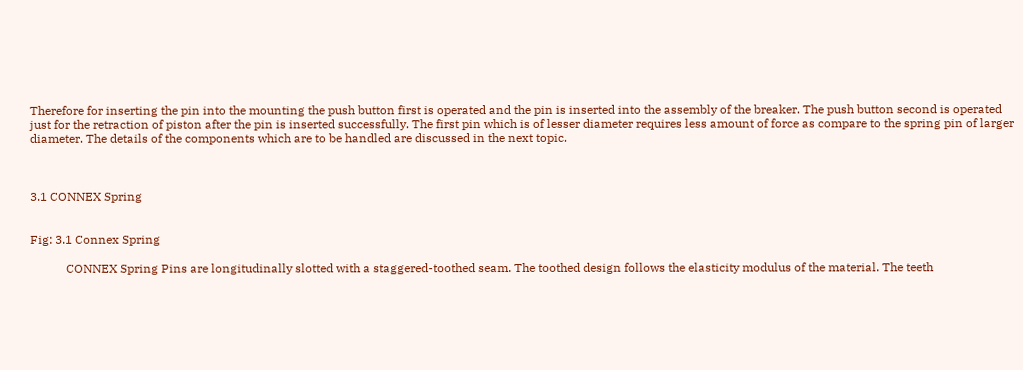Therefore for inserting the pin into the mounting the push button first is operated and the pin is inserted into the assembly of the breaker. The push button second is operated just for the retraction of piston after the pin is inserted successfully. The first pin which is of lesser diameter requires less amount of force as compare to the spring pin of larger diameter. The details of the components which are to be handled are discussed in the next topic.



3.1 CONNEX Spring


Fig: 3.1 Connex Spring

            CONNEX Spring Pins are longitudinally slotted with a staggered-toothed seam. The toothed design follows the elasticity modulus of the material. The teeth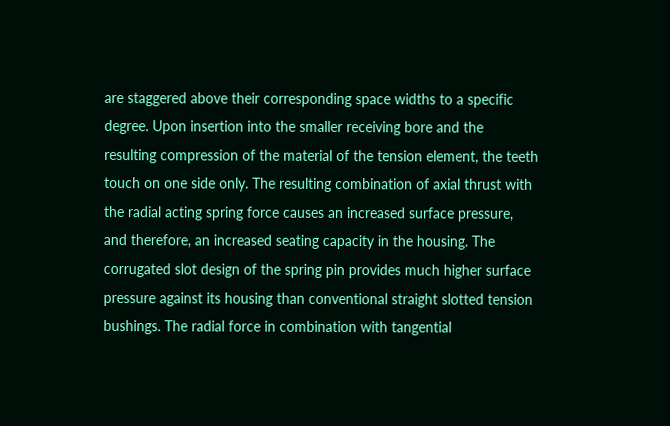are staggered above their corresponding space widths to a specific degree. Upon insertion into the smaller receiving bore and the resulting compression of the material of the tension element, the teeth touch on one side only. The resulting combination of axial thrust with the radial acting spring force causes an increased surface pressure, and therefore, an increased seating capacity in the housing. The corrugated slot design of the spring pin provides much higher surface pressure against its housing than conventional straight slotted tension bushings. The radial force in combination with tangential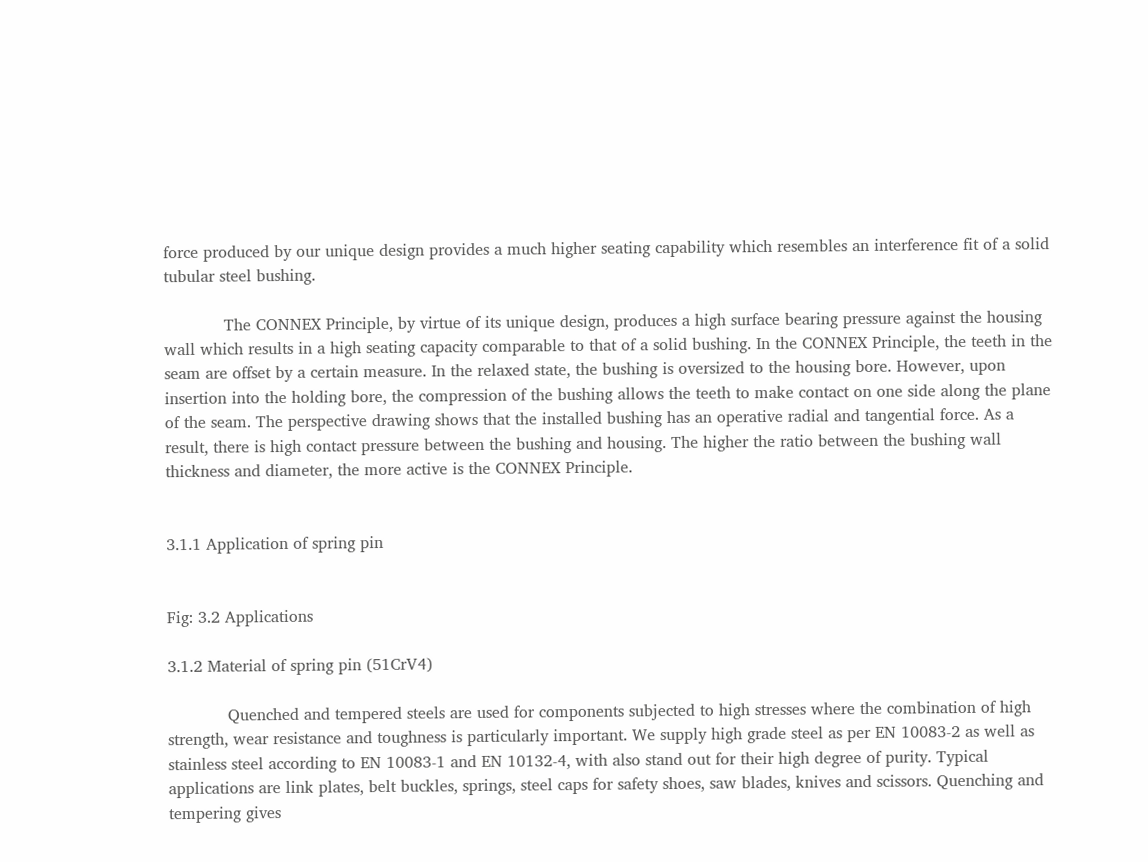force produced by our unique design provides a much higher seating capability which resembles an interference fit of a solid tubular steel bushing.

            The CONNEX Principle, by virtue of its unique design, produces a high surface bearing pressure against the housing wall which results in a high seating capacity comparable to that of a solid bushing. In the CONNEX Principle, the teeth in the seam are offset by a certain measure. In the relaxed state, the bushing is oversized to the housing bore. However, upon insertion into the holding bore, the compression of the bushing allows the teeth to make contact on one side along the plane of the seam. The perspective drawing shows that the installed bushing has an operative radial and tangential force. As a result, there is high contact pressure between the bushing and housing. The higher the ratio between the bushing wall thickness and diameter, the more active is the CONNEX Principle.


3.1.1 Application of spring pin


Fig: 3.2 Applications

3.1.2 Material of spring pin (51CrV4)

            Quenched and tempered steels are used for components subjected to high stresses where the combination of high strength, wear resistance and toughness is particularly important. We supply high grade steel as per EN 10083-2 as well as stainless steel according to EN 10083-1 and EN 10132-4, with also stand out for their high degree of purity. Typical applications are link plates, belt buckles, springs, steel caps for safety shoes, saw blades, knives and scissors. Quenching and tempering gives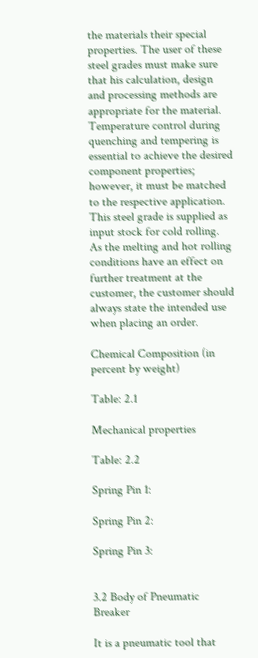the materials their special properties. The user of these steel grades must make sure that his calculation, design and processing methods are appropriate for the material. Temperature control during quenching and tempering is essential to achieve the desired component properties; however, it must be matched to the respective application. This steel grade is supplied as input stock for cold rolling. As the melting and hot rolling conditions have an effect on further treatment at the customer, the customer should always state the intended use when placing an order.

Chemical Composition (in percent by weight)

Table: 2.1

Mechanical properties

Table: 2.2

Spring Pin 1:

Spring Pin 2:

Spring Pin 3:


3.2 Body of Pneumatic Breaker

It is a pneumatic tool that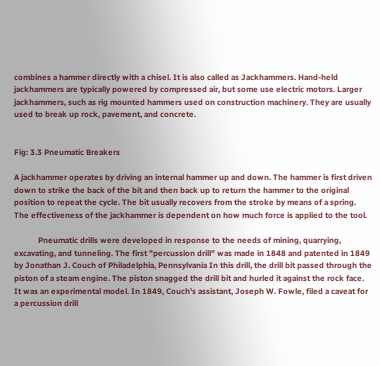combines a hammer directly with a chisel. It is also called as Jackhammers. Hand-held jackhammers are typically powered by compressed air, but some use electric motors. Larger jackhammers, such as rig mounted hammers used on construction machinery. They are usually used to break up rock, pavement, and concrete.


Fig: 3.3 Pneumatic Breakers

A jackhammer operates by driving an internal hammer up and down. The hammer is first driven down to strike the back of the bit and then back up to return the hammer to the original position to repeat the cycle. The bit usually recovers from the stroke by means of a spring. The effectiveness of the jackhammer is dependent on how much force is applied to the tool.

            Pneumatic drills were developed in response to the needs of mining, quarrying, excavating, and tunneling. The first "percussion drill" was made in 1848 and patented in 1849 by Jonathan J. Couch of Philadelphia, Pennsylvania In this drill, the drill bit passed through the piston of a steam engine. The piston snagged the drill bit and hurled it against the rock face. It was an experimental model. In 1849, Couch's assistant, Joseph W. Fowle, filed a caveat for a percussion drill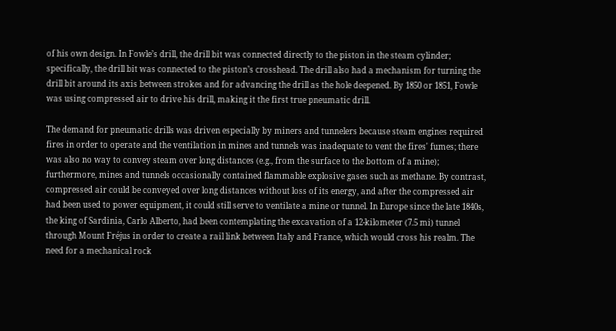of his own design. In Fowle’s drill, the drill bit was connected directly to the piston in the steam cylinder; specifically, the drill bit was connected to the piston’s crosshead. The drill also had a mechanism for turning the drill bit around its axis between strokes and for advancing the drill as the hole deepened. By 1850 or 1851, Fowle was using compressed air to drive his drill, making it the first true pneumatic drill.

The demand for pneumatic drills was driven especially by miners and tunnelers because steam engines required fires in order to operate and the ventilation in mines and tunnels was inadequate to vent the fires' fumes; there was also no way to convey steam over long distances (e.g., from the surface to the bottom of a mine); furthermore, mines and tunnels occasionally contained flammable explosive gases such as methane. By contrast, compressed air could be conveyed over long distances without loss of its energy, and after the compressed air had been used to power equipment, it could still serve to ventilate a mine or tunnel. In Europe since the late 1840s, the king of Sardinia, Carlo Alberto, had been contemplating the excavation of a 12-kilometer (7.5 mi) tunnel through Mount Fréjus in order to create a rail link between Italy and France, which would cross his realm. The need for a mechanical rock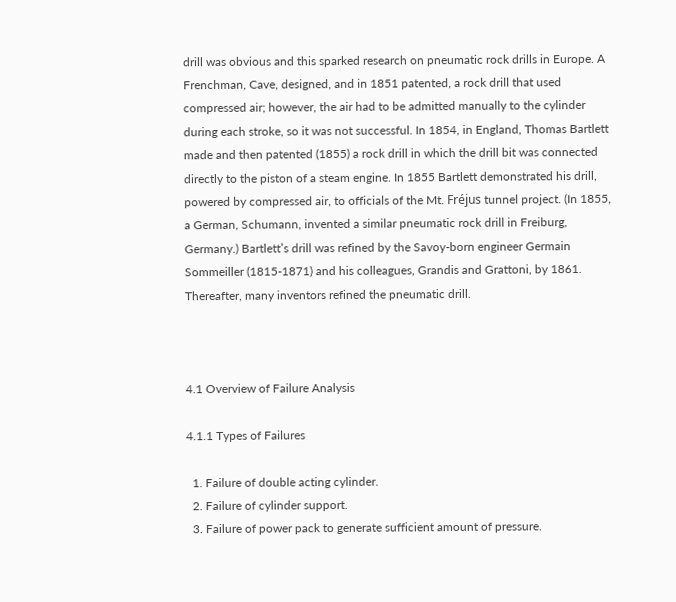drill was obvious and this sparked research on pneumatic rock drills in Europe. A Frenchman, Cave, designed, and in 1851 patented, a rock drill that used compressed air; however, the air had to be admitted manually to the cylinder during each stroke, so it was not successful. In 1854, in England, Thomas Bartlett made and then patented (1855) a rock drill in which the drill bit was connected directly to the piston of a steam engine. In 1855 Bartlett demonstrated his drill, powered by compressed air, to officials of the Mt. Fréjus tunnel project. (In 1855, a German, Schumann, invented a similar pneumatic rock drill in Freiburg, Germany.) Bartlett’s drill was refined by the Savoy-born engineer Germain Sommeiller (1815-1871) and his colleagues, Grandis and Grattoni, by 1861. Thereafter, many inventors refined the pneumatic drill.



4.1 Overview of Failure Analysis

4.1.1 Types of Failures

  1. Failure of double acting cylinder.
  2. Failure of cylinder support.
  3. Failure of power pack to generate sufficient amount of pressure.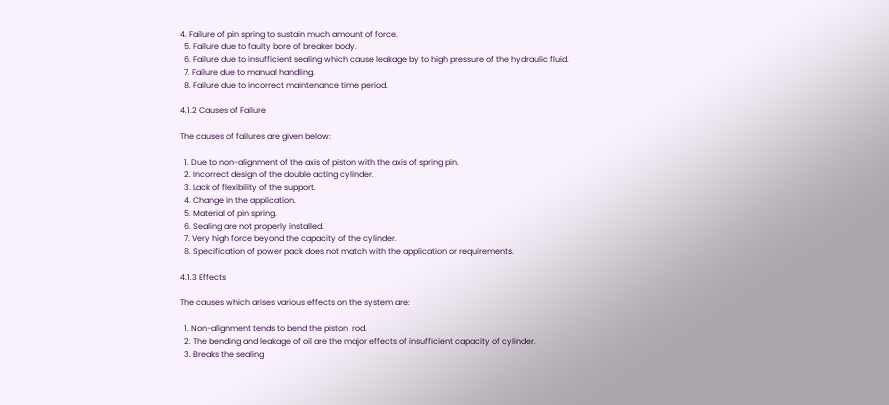4. Failure of pin spring to sustain much amount of force.
  5. Failure due to faulty bore of breaker body.
  6. Failure due to insufficient sealing which cause leakage by to high pressure of the hydraulic fluid.
  7. Failure due to manual handling.
  8. Failure due to incorrect maintenance time period.

4.1.2 Causes of Failure

The causes of failures are given below:

  1. Due to non-alignment of the axis of piston with the axis of spring pin.
  2. Incorrect design of the double acting cylinder.
  3. Lack of flexibility of the support.
  4. Change in the application.
  5. Material of pin spring.
  6. Sealing are not properly installed.
  7. Very high force beyond the capacity of the cylinder.
  8. Specification of power pack does not match with the application or requirements.

4.1.3 Effects

The causes which arises various effects on the system are:

  1. Non-alignment tends to bend the piston  rod.
  2. The bending and leakage of oil are the major effects of insufficient capacity of cylinder.
  3. Breaks the sealing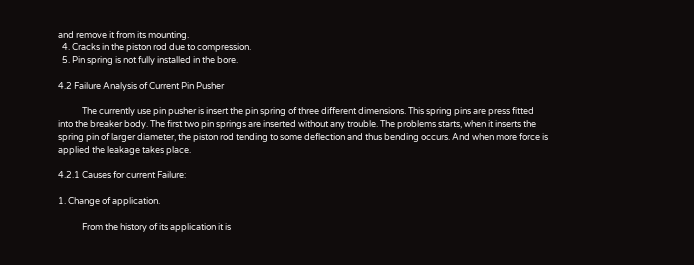and remove it from its mounting.
  4. Cracks in the piston rod due to compression.
  5. Pin spring is not fully installed in the bore.

4.2 Failure Analysis of Current Pin Pusher

            The currently use pin pusher is insert the pin spring of three different dimensions. This spring pins are press fitted into the breaker body. The first two pin springs are inserted without any trouble. The problems starts, when it inserts the spring pin of larger diameter, the piston rod tending to some deflection and thus bending occurs. And when more force is applied the leakage takes place.

4.2.1 Causes for current Failure:

1. Change of application.

            From the history of its application it is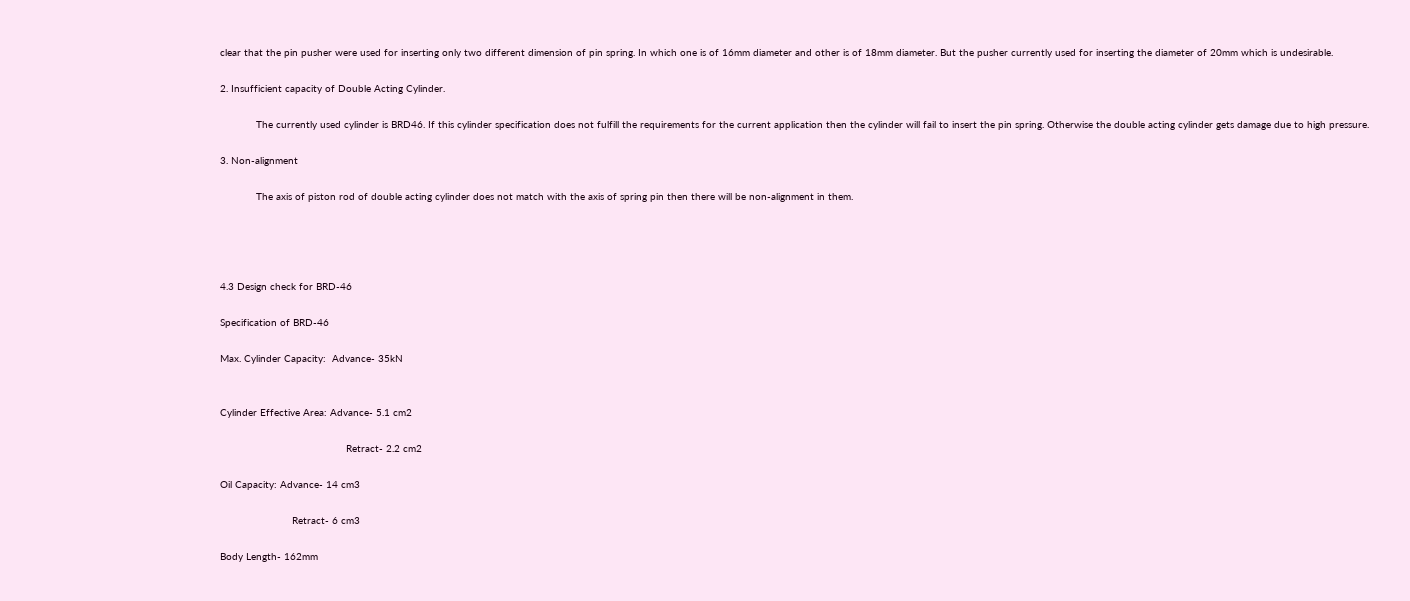clear that the pin pusher were used for inserting only two different dimension of pin spring. In which one is of 16mm diameter and other is of 18mm diameter. But the pusher currently used for inserting the diameter of 20mm which is undesirable.

2. Insufficient capacity of Double Acting Cylinder.

            The currently used cylinder is BRD46. If this cylinder specification does not fulfill the requirements for the current application then the cylinder will fail to insert the pin spring. Otherwise the double acting cylinder gets damage due to high pressure.

3. Non-alignment

            The axis of piston rod of double acting cylinder does not match with the axis of spring pin then there will be non-alignment in them.




4.3 Design check for BRD-46

Specification of BRD-46

Max. Cylinder Capacity:  Advance- 35kN


Cylinder Effective Area: Advance- 5.1 cm2

                                          Retract- 2.2 cm2

Oil Capacity: Advance- 14 cm3

                        Retract- 6 cm3

Body Length- 162mm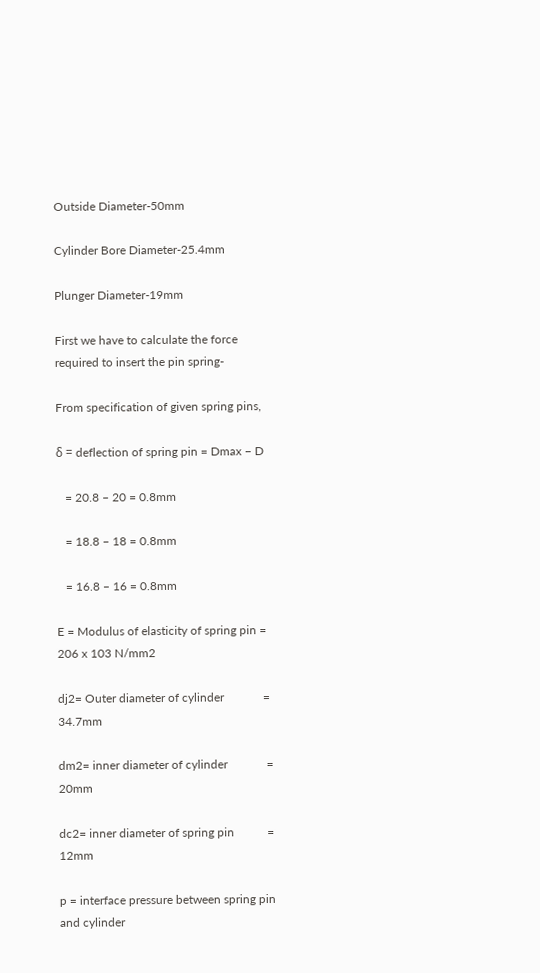Outside Diameter-50mm

Cylinder Bore Diameter-25.4mm

Plunger Diameter-19mm

First we have to calculate the force required to insert the pin spring-

From specification of given spring pins,

δ = deflection of spring pin = Dmax − D

   = 20.8 – 20 = 0.8mm

   = 18.8 – 18 = 0.8mm

   = 16.8 – 16 = 0.8mm

E = Modulus of elasticity of spring pin = 206 x 103 N/mm2

dj2= Outer diameter of cylinder             = 34.7mm

dm2= inner diameter of cylinder             = 20mm

dc2= inner diameter of spring pin           = 12mm

p = interface pressure between spring pin and cylinder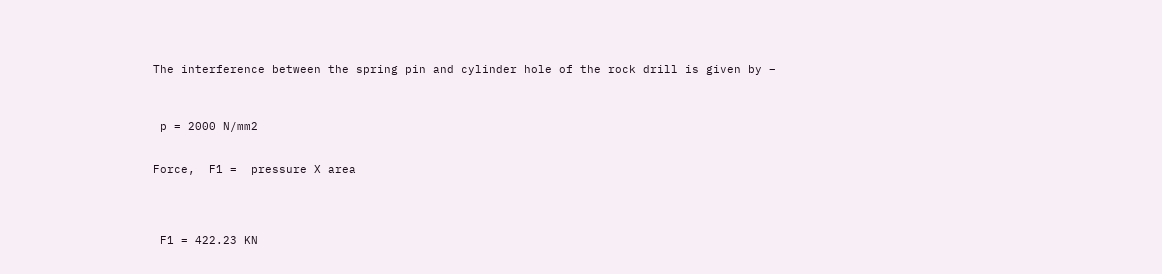The interference between the spring pin and cylinder hole of the rock drill is given by –



 p = 2000 N/mm2


Force,  F1 =  pressure X area




 F1 = 422.23 KN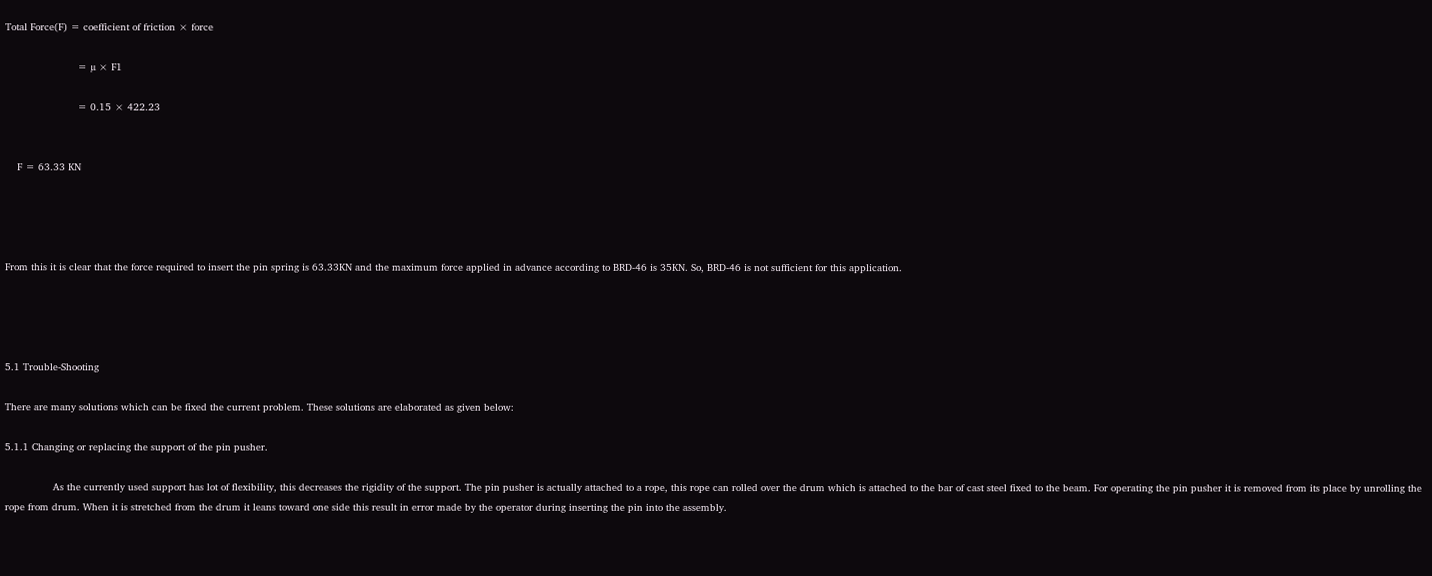Total Force(F) = coefficient of friction × force

                        = µ × F1

                        = 0.15 × 422.23


    F = 63.33 KN




From this it is clear that the force required to insert the pin spring is 63.33KN and the maximum force applied in advance according to BRD-46 is 35KN. So, BRD-46 is not sufficient for this application.




5.1 Trouble-Shooting

There are many solutions which can be fixed the current problem. These solutions are elaborated as given below:

5.1.1 Changing or replacing the support of the pin pusher.

                As the currently used support has lot of flexibility, this decreases the rigidity of the support. The pin pusher is actually attached to a rope, this rope can rolled over the drum which is attached to the bar of cast steel fixed to the beam. For operating the pin pusher it is removed from its place by unrolling the rope from drum. When it is stretched from the drum it leans toward one side this result in error made by the operator during inserting the pin into the assembly.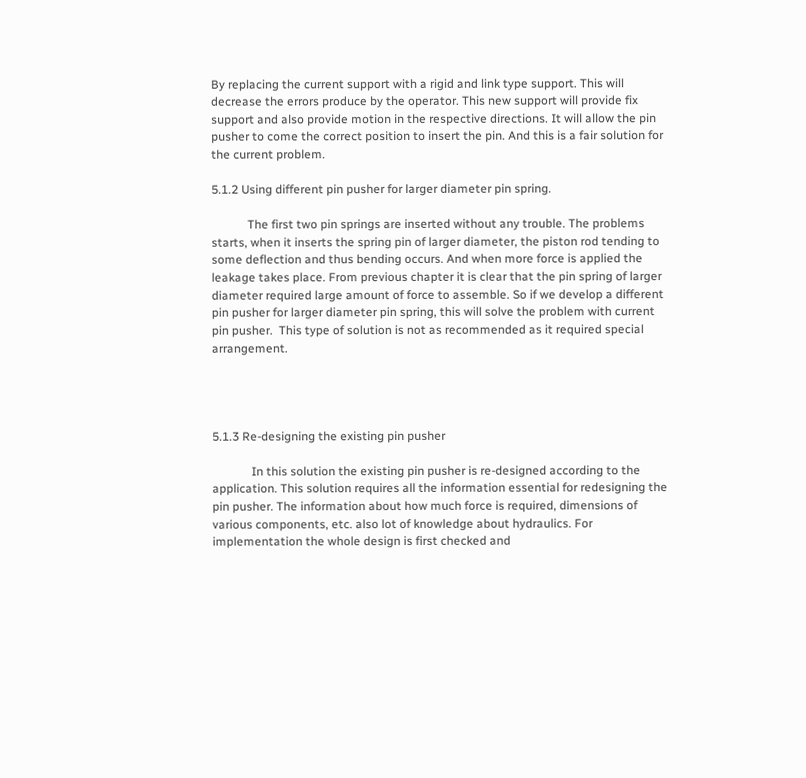By replacing the current support with a rigid and link type support. This will decrease the errors produce by the operator. This new support will provide fix support and also provide motion in the respective directions. It will allow the pin pusher to come the correct position to insert the pin. And this is a fair solution for the current problem.

5.1.2 Using different pin pusher for larger diameter pin spring.

            The first two pin springs are inserted without any trouble. The problems starts, when it inserts the spring pin of larger diameter, the piston rod tending to some deflection and thus bending occurs. And when more force is applied the leakage takes place. From previous chapter it is clear that the pin spring of larger diameter required large amount of force to assemble. So if we develop a different pin pusher for larger diameter pin spring, this will solve the problem with current pin pusher.  This type of solution is not as recommended as it required special arrangement.




5.1.3 Re-designing the existing pin pusher

             In this solution the existing pin pusher is re-designed according to the application. This solution requires all the information essential for redesigning the pin pusher. The information about how much force is required, dimensions of various components, etc. also lot of knowledge about hydraulics. For implementation the whole design is first checked and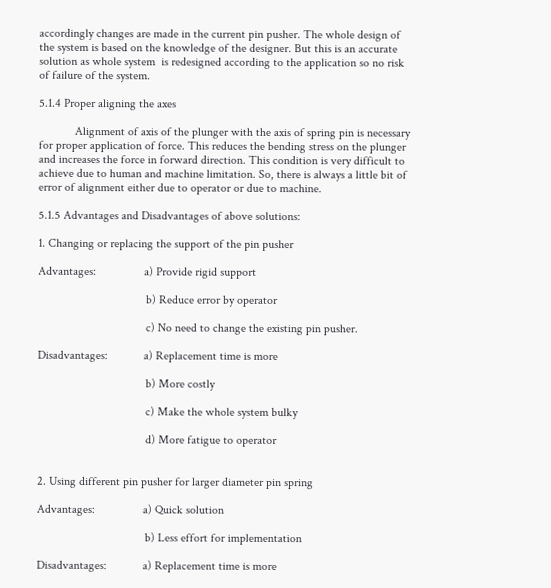accordingly changes are made in the current pin pusher. The whole design of the system is based on the knowledge of the designer. But this is an accurate solution as whole system  is redesigned according to the application so no risk of failure of the system.

5.1.4 Proper aligning the axes

            Alignment of axis of the plunger with the axis of spring pin is necessary for proper application of force. This reduces the bending stress on the plunger and increases the force in forward direction. This condition is very difficult to achieve due to human and machine limitation. So, there is always a little bit of error of alignment either due to operator or due to machine.

5.1.5 Advantages and Disadvantages of above solutions:

1. Changing or replacing the support of the pin pusher

Advantages:                a) Provide rigid support

                                    b) Reduce error by operator

                                    c) No need to change the existing pin pusher.

Disadvantages:            a) Replacement time is more

                                    b) More costly

                                    c) Make the whole system bulky

                                    d) More fatigue to operator


2. Using different pin pusher for larger diameter pin spring

Advantages:                a) Quick solution

                                    b) Less effort for implementation

Disadvantages:            a) Replacement time is more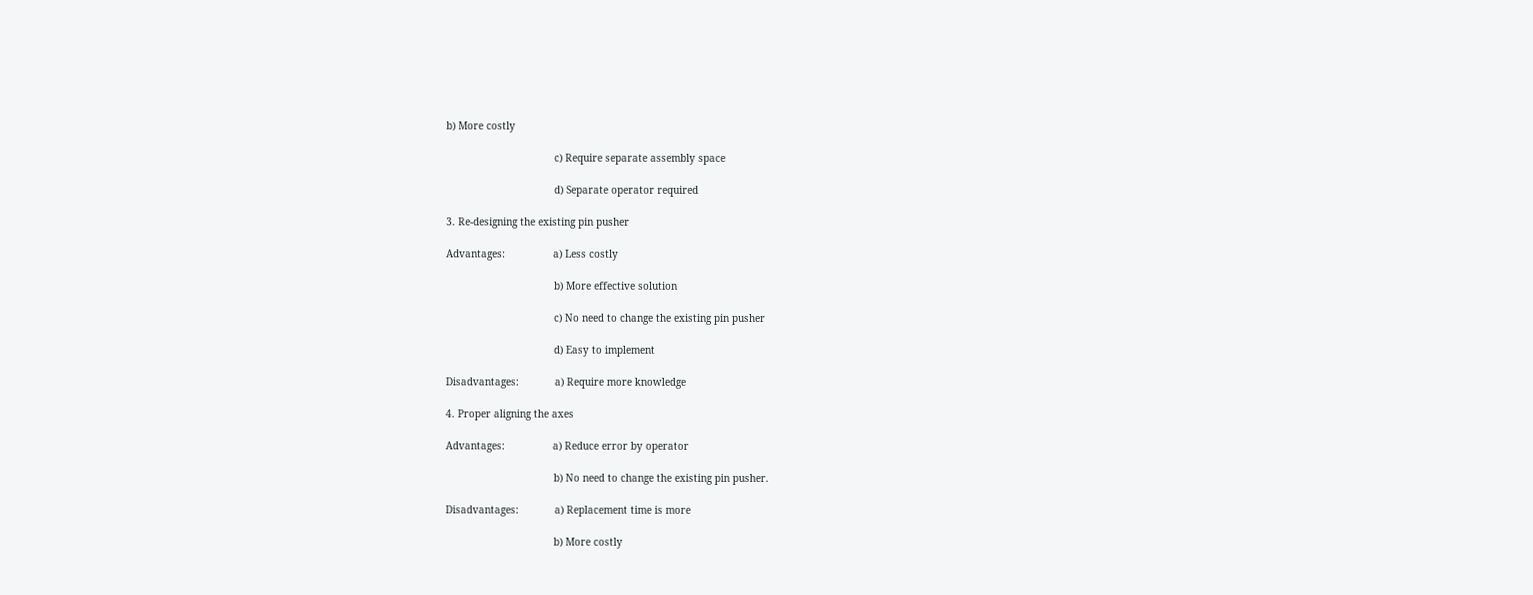b) More costly

                                    c) Require separate assembly space

                                    d) Separate operator required

3. Re-designing the existing pin pusher

Advantages:                a) Less costly

                                    b) More effective solution

                                    c) No need to change the existing pin pusher

                                    d) Easy to implement

Disadvantages:            a) Require more knowledge

4. Proper aligning the axes

Advantages:                a) Reduce error by operator

                                    b) No need to change the existing pin pusher.

Disadvantages:            a) Replacement time is more

                                    b) More costly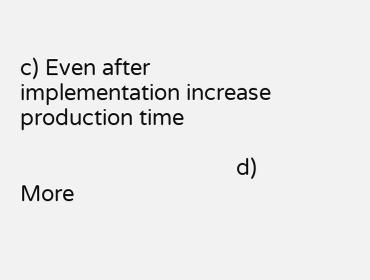c) Even after implementation increase production time

                                    d) More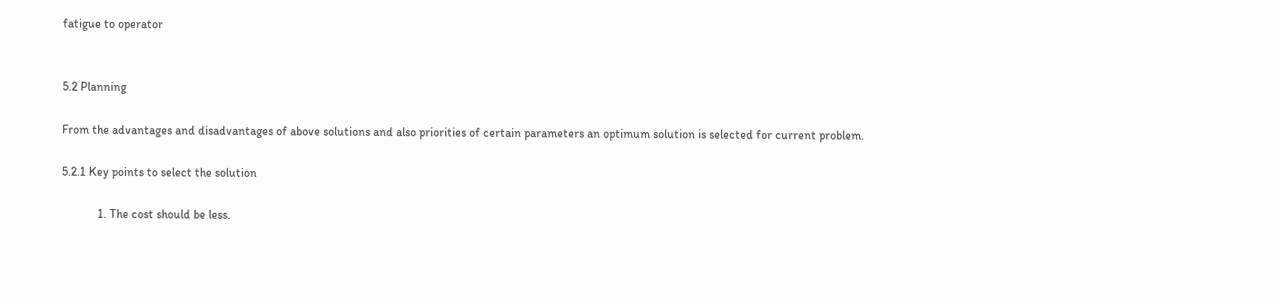fatigue to operator


5.2 Planning

From the advantages and disadvantages of above solutions and also priorities of certain parameters an optimum solution is selected for current problem.

5.2.1 Key points to select the solution

            1. The cost should be less.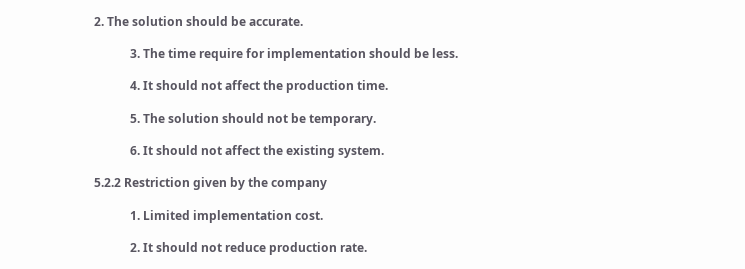2. The solution should be accurate.

            3. The time require for implementation should be less.

            4. It should not affect the production time.

            5. The solution should not be temporary.

            6. It should not affect the existing system.

5.2.2 Restriction given by the company

            1. Limited implementation cost.

            2. It should not reduce production rate.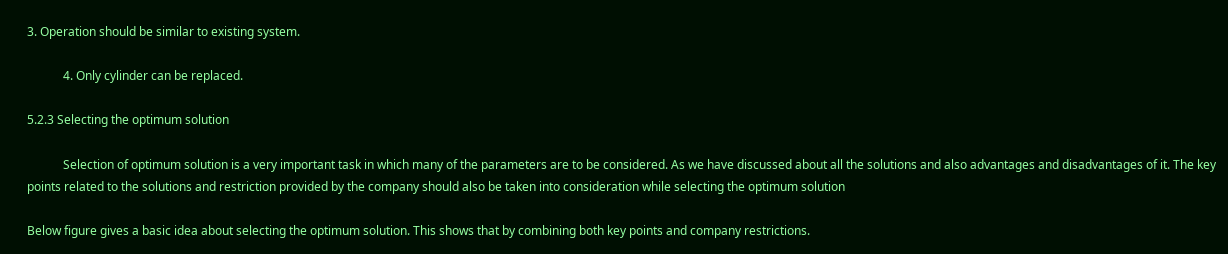3. Operation should be similar to existing system.

            4. Only cylinder can be replaced.

5.2.3 Selecting the optimum solution

            Selection of optimum solution is a very important task in which many of the parameters are to be considered. As we have discussed about all the solutions and also advantages and disadvantages of it. The key points related to the solutions and restriction provided by the company should also be taken into consideration while selecting the optimum solution

Below figure gives a basic idea about selecting the optimum solution. This shows that by combining both key points and company restrictions.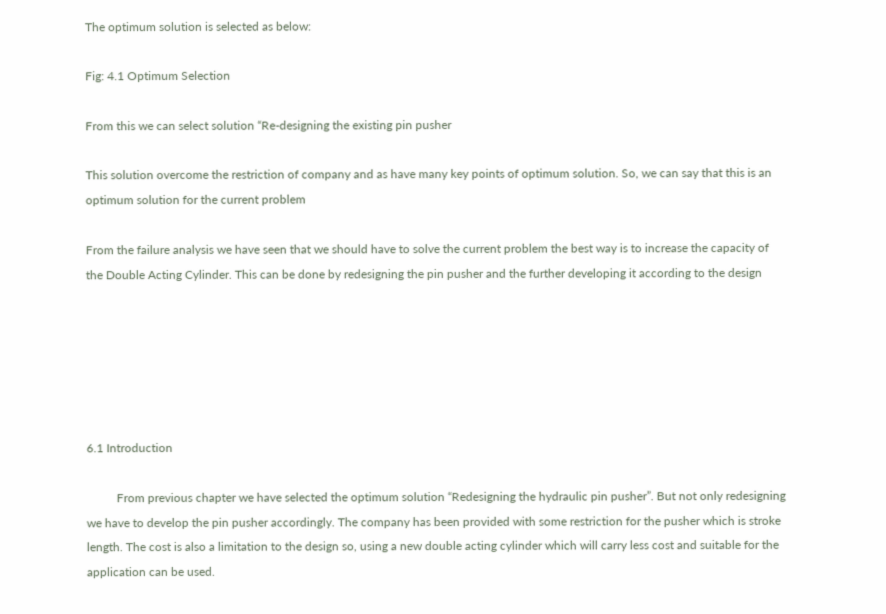The optimum solution is selected as below:

Fig: 4.1 Optimum Selection

From this we can select solution “Re-designing the existing pin pusher

This solution overcome the restriction of company and as have many key points of optimum solution. So, we can say that this is an optimum solution for the current problem

From the failure analysis we have seen that we should have to solve the current problem the best way is to increase the capacity of the Double Acting Cylinder. This can be done by redesigning the pin pusher and the further developing it according to the design






6.1 Introduction

          From previous chapter we have selected the optimum solution “Redesigning the hydraulic pin pusher”. But not only redesigning we have to develop the pin pusher accordingly. The company has been provided with some restriction for the pusher which is stroke length. The cost is also a limitation to the design so, using a new double acting cylinder which will carry less cost and suitable for the application can be used.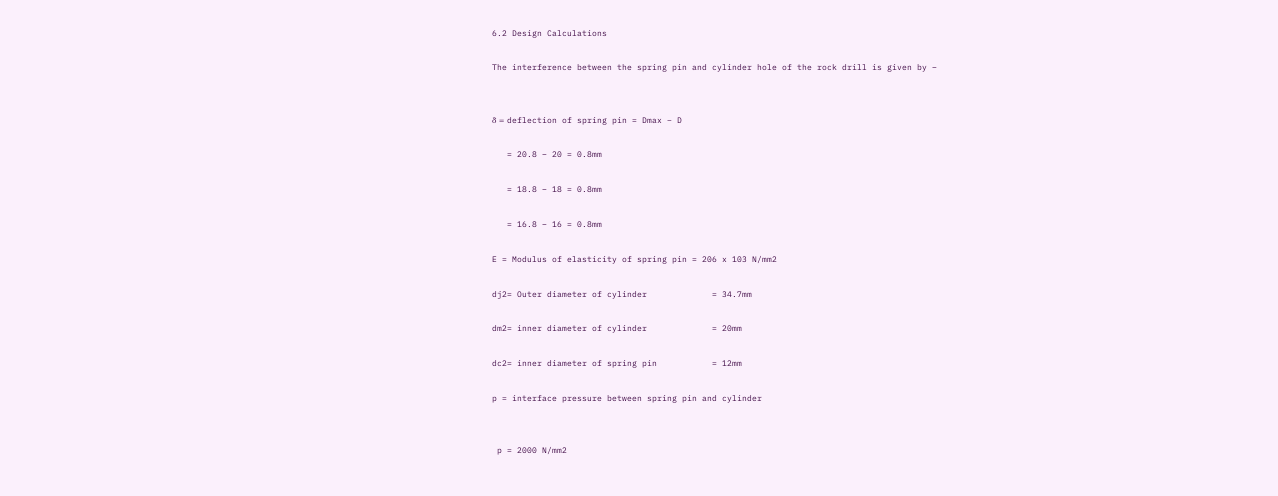6.2 Design Calculations

The interference between the spring pin and cylinder hole of the rock drill is given by –


δ = deflection of spring pin = Dmax − D

   = 20.8 – 20 = 0.8mm

   = 18.8 – 18 = 0.8mm

   = 16.8 – 16 = 0.8mm

E = Modulus of elasticity of spring pin = 206 x 103 N/mm2

dj2= Outer diameter of cylinder             = 34.7mm

dm2= inner diameter of cylinder             = 20mm

dc2= inner diameter of spring pin           = 12mm

p = interface pressure between spring pin and cylinder


 p = 2000 N/mm2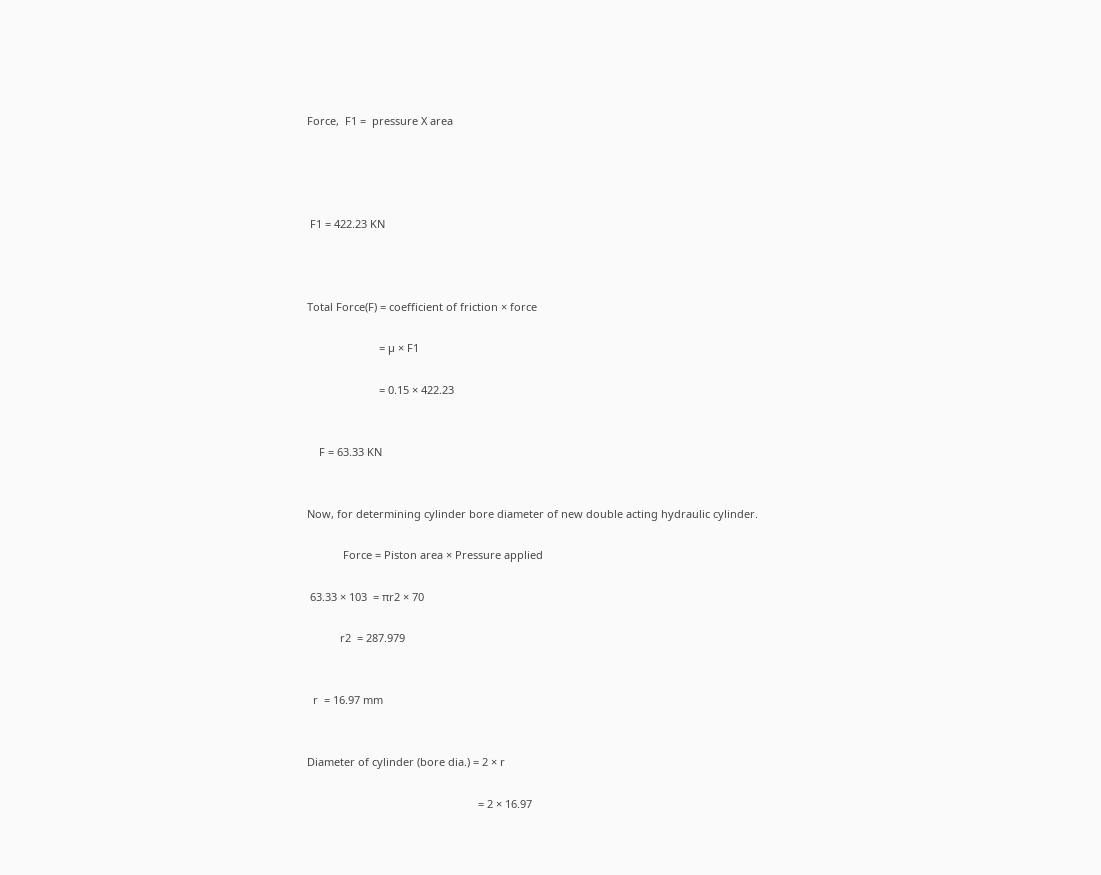Force,  F1 =  pressure X area




 F1 = 422.23 KN



Total Force(F) = coefficient of friction × force

                        = µ × F1

                        = 0.15 × 422.23


    F = 63.33 KN


Now, for determining cylinder bore diameter of new double acting hydraulic cylinder.

            Force = Piston area × Pressure applied

 63.33 × 103  = πr2 × 70

           r2  = 287.979


  r  = 16.97 mm


Diameter of cylinder (bore dia.) = 2 × r

                                                         = 2 × 16.97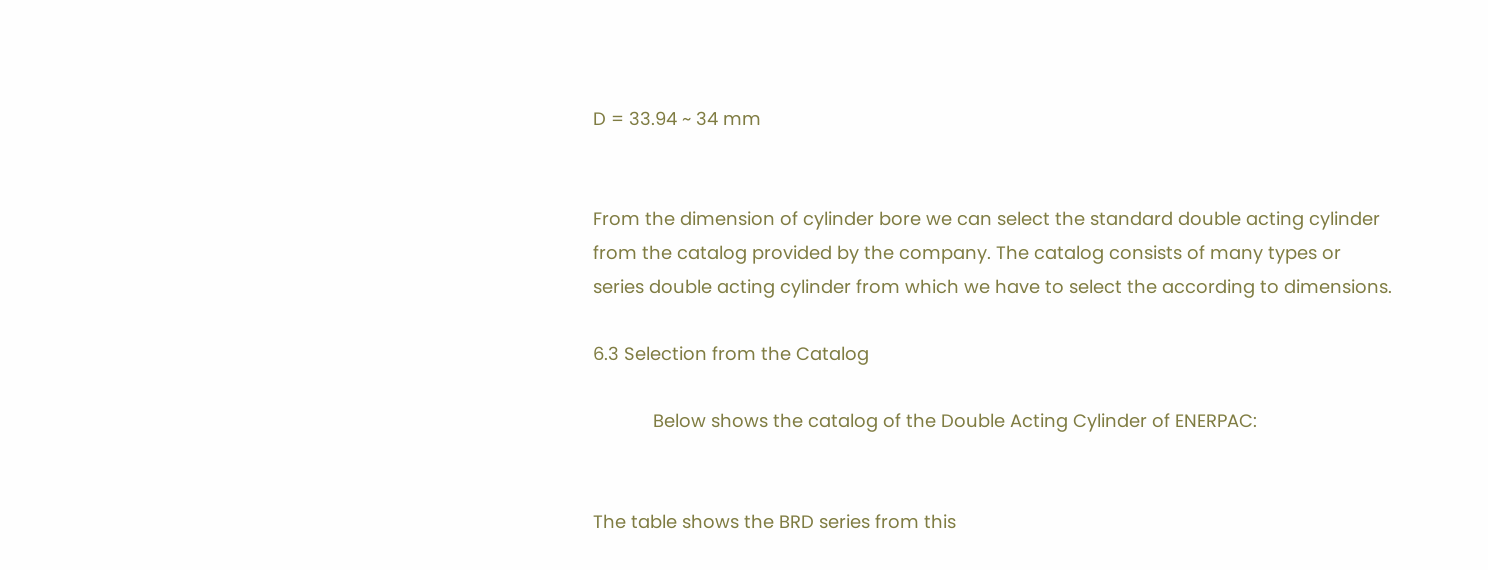D = 33.94 ~ 34 mm


From the dimension of cylinder bore we can select the standard double acting cylinder from the catalog provided by the company. The catalog consists of many types or series double acting cylinder from which we have to select the according to dimensions.

6.3 Selection from the Catalog

            Below shows the catalog of the Double Acting Cylinder of ENERPAC:


The table shows the BRD series from this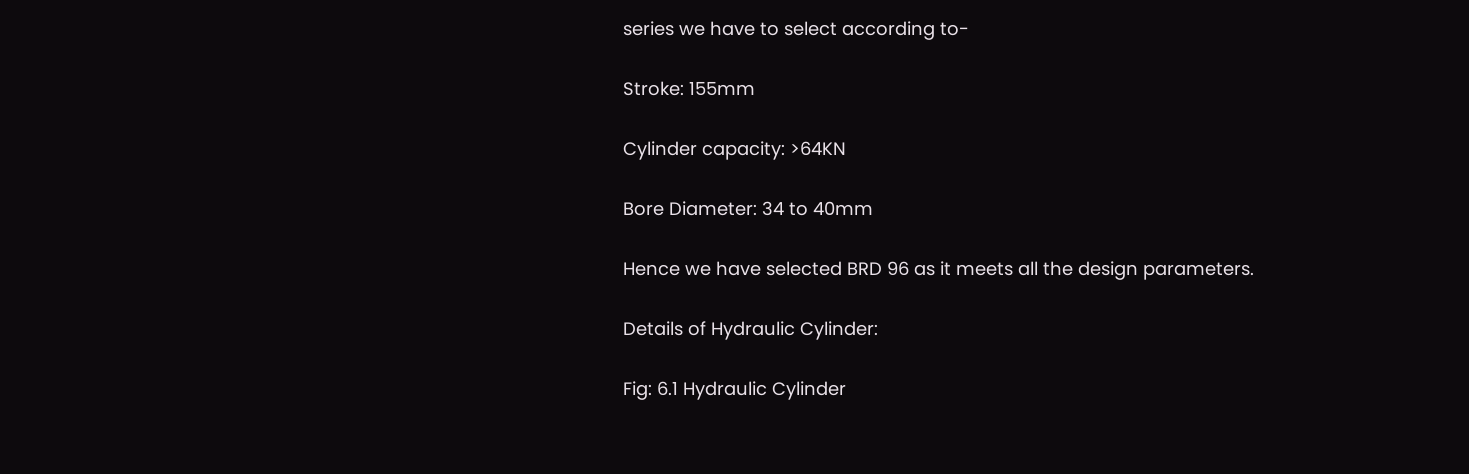series we have to select according to-

Stroke: 155mm

Cylinder capacity: >64KN

Bore Diameter: 34 to 40mm

Hence we have selected BRD 96 as it meets all the design parameters.

Details of Hydraulic Cylinder:

Fig: 6.1 Hydraulic Cylinder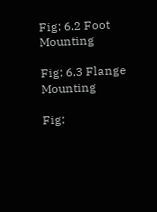Fig: 6.2 Foot Mounting

Fig: 6.3 Flange Mounting

Fig: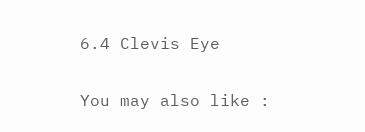6.4 Clevis Eye

You may also like :